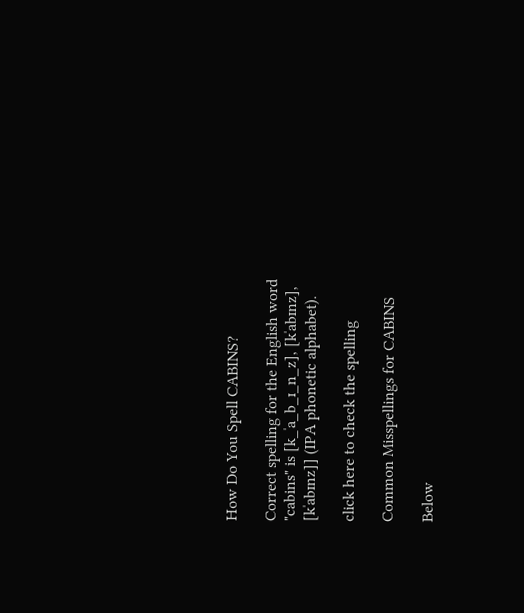How Do You Spell CABINS?

Correct spelling for the English word "cabins" is [k_ˈa_b_ɪ_n_z], [kˈabɪnz], [kˈabɪnz]] (IPA phonetic alphabet).

click here to check the spelling

Common Misspellings for CABINS

Below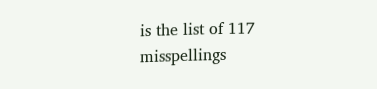is the list of 117 misspellings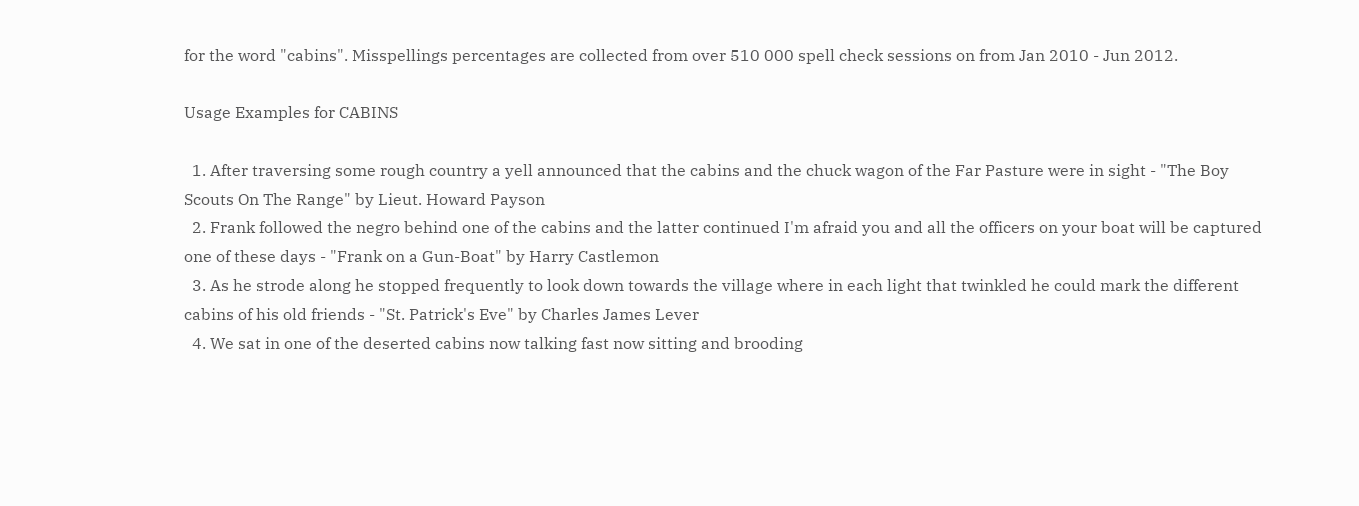for the word "cabins". Misspellings percentages are collected from over 510 000 spell check sessions on from Jan 2010 - Jun 2012.

Usage Examples for CABINS

  1. After traversing some rough country a yell announced that the cabins and the chuck wagon of the Far Pasture were in sight - "The Boy Scouts On The Range" by Lieut. Howard Payson
  2. Frank followed the negro behind one of the cabins and the latter continued I'm afraid you and all the officers on your boat will be captured one of these days - "Frank on a Gun-Boat" by Harry Castlemon
  3. As he strode along he stopped frequently to look down towards the village where in each light that twinkled he could mark the different cabins of his old friends - "St. Patrick's Eve" by Charles James Lever
  4. We sat in one of the deserted cabins now talking fast now sitting and brooding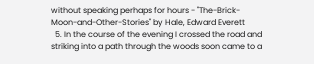without speaking perhaps for hours - "The-Brick-Moon-and-Other-Stories" by Hale, Edward Everett
  5. In the course of the evening I crossed the road and striking into a path through the woods soon came to a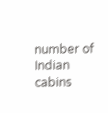number of Indian cabins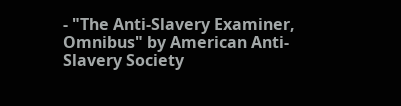- "The Anti-Slavery Examiner, Omnibus" by American Anti-Slavery Society